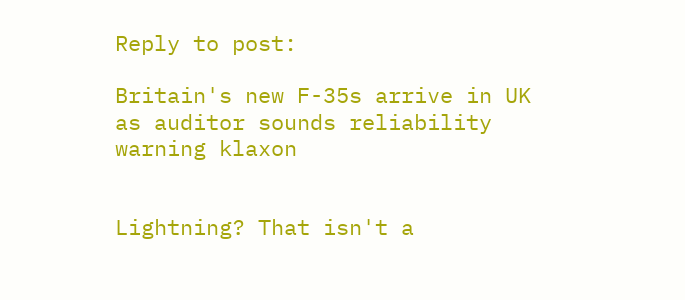Reply to post:

Britain's new F-35s arrive in UK as auditor sounds reliability warning klaxon


Lightning? That isn't a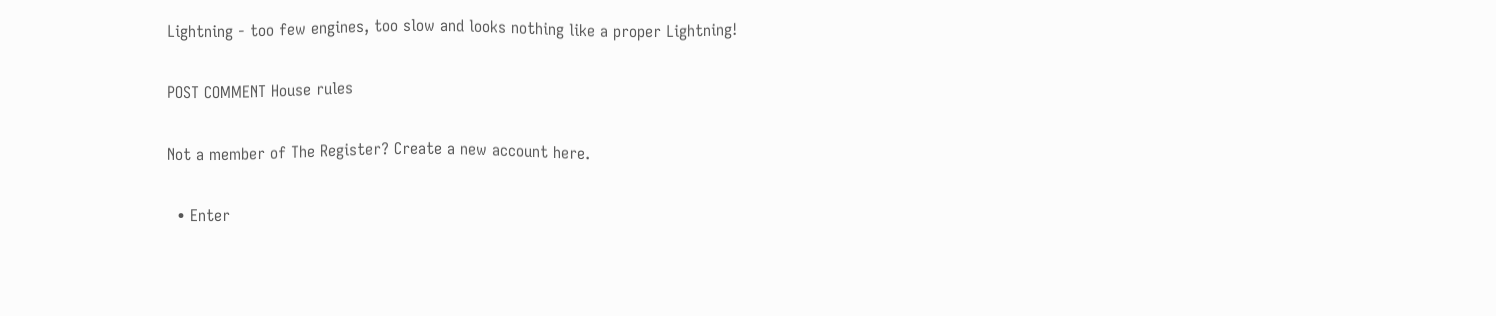Lightning - too few engines, too slow and looks nothing like a proper Lightning!

POST COMMENT House rules

Not a member of The Register? Create a new account here.

  • Enter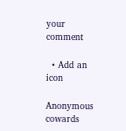your comment

  • Add an icon

Anonymous cowards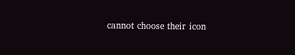cannot choose their icon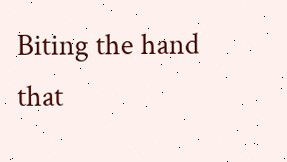Biting the hand that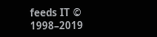feeds IT © 1998–2019